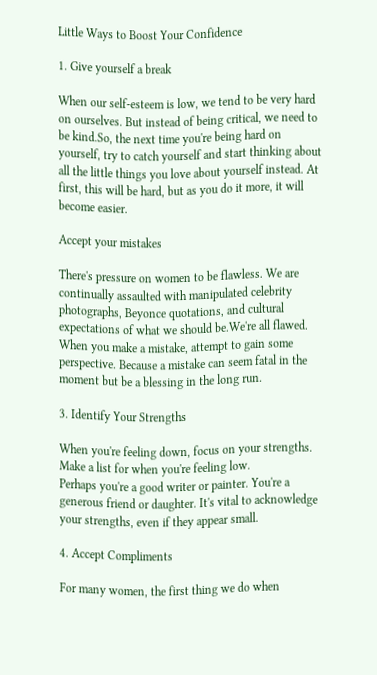Little Ways to Boost Your Confidence

1. Give yourself a break

When our self-esteem is low, we tend to be very hard on ourselves. But instead of being critical, we need to be kind.So, the next time you're being hard on yourself, try to catch yourself and start thinking about all the little things you love about yourself instead. At first, this will be hard, but as you do it more, it will become easier.

Accept your mistakes

There's pressure on women to be flawless. We are continually assaulted with manipulated celebrity photographs, Beyonce quotations, and cultural expectations of what we should be.We're all flawed. When you make a mistake, attempt to gain some perspective. Because a mistake can seem fatal in the moment but be a blessing in the long run.

3. Identify Your Strengths

When you're feeling down, focus on your strengths. Make a list for when you're feeling low.
Perhaps you're a good writer or painter. You're a generous friend or daughter. It's vital to acknowledge your strengths, even if they appear small.

4. Accept Compliments

For many women, the first thing we do when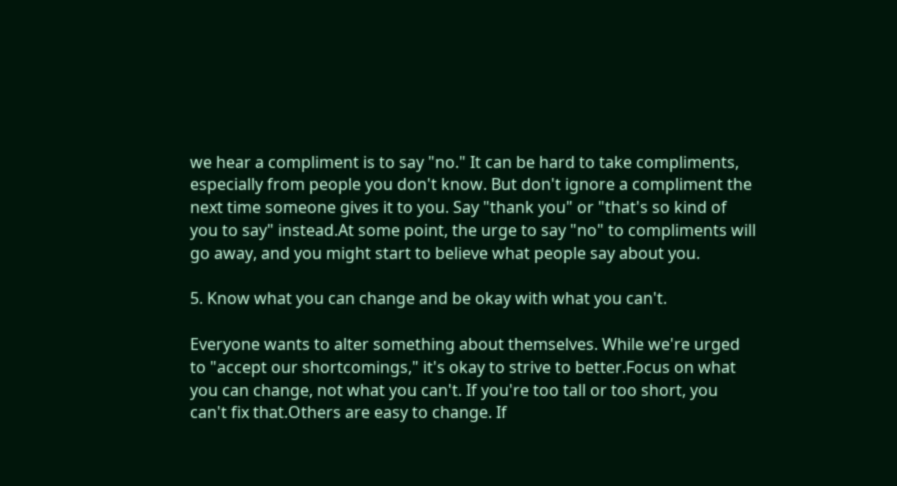we hear a compliment is to say "no." It can be hard to take compliments, especially from people you don't know. But don't ignore a compliment the next time someone gives it to you. Say "thank you" or "that's so kind of you to say" instead.At some point, the urge to say "no" to compliments will go away, and you might start to believe what people say about you.

5. Know what you can change and be okay with what you can't.

Everyone wants to alter something about themselves. While we're urged to "accept our shortcomings," it's okay to strive to better.Focus on what you can change, not what you can't. If you're too tall or too short, you can't fix that.Others are easy to change. If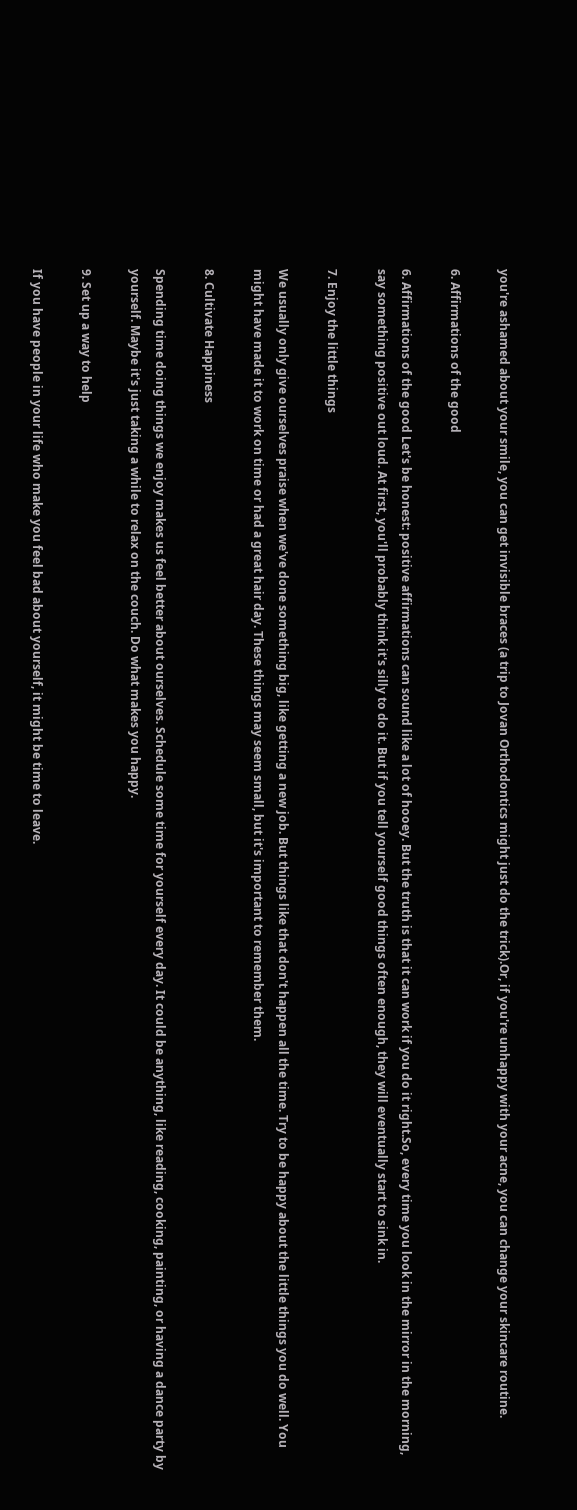you're ashamed about your smile, you can get invisible braces (a trip to Jovan Orthodontics might just do the trick).Or, if you're unhappy with your acne, you can change your skincare routine.

6. Affirmations of the good

6. Affirmations of the good Let's be honest: positive affirmations can sound like a lot of hooey. But the truth is that it can work if you do it right.So, every time you look in the mirror in the morning, say something positive out loud. At first, you'll probably think it's silly to do it. But if you tell yourself good things often enough, they will eventually start to sink in.

7. Enjoy the little things

We usually only give ourselves praise when we've done something big, like getting a new job. But things like that don't happen all the time. Try to be happy about the little things you do well. You might have made it to work on time or had a great hair day. These things may seem small, but it's important to remember them.

8. Cultivate Happiness

Spending time doing things we enjoy makes us feel better about ourselves. Schedule some time for yourself every day. It could be anything, like reading, cooking, painting, or having a dance party by yourself. Maybe it's just taking a while to relax on the couch. Do what makes you happy.

9. Set up a way to help

If you have people in your life who make you feel bad about yourself, it might be time to leave.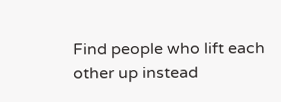Find people who lift each other up instead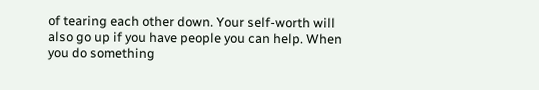of tearing each other down. Your self-worth will also go up if you have people you can help. When you do something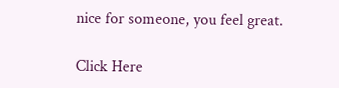nice for someone, you feel great.

Click Here